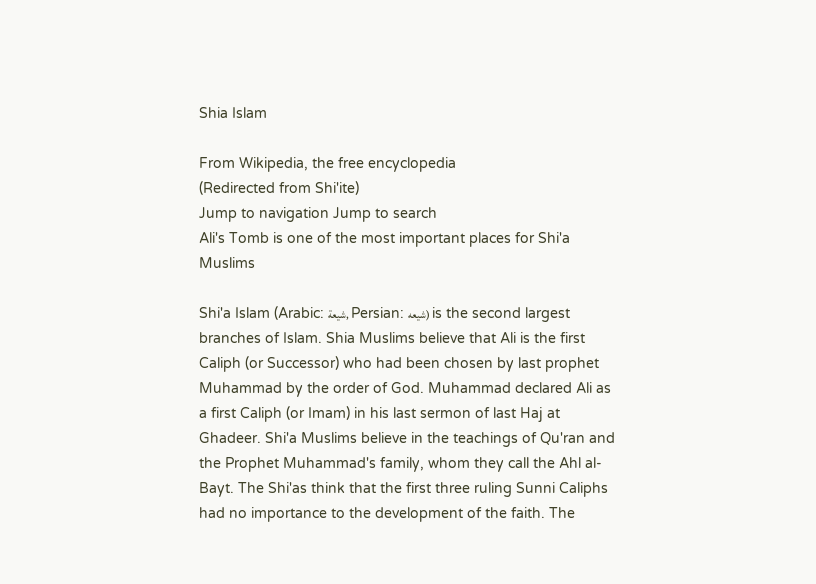Shia Islam

From Wikipedia, the free encyclopedia
(Redirected from Shi'ite)
Jump to navigation Jump to search
Ali's Tomb is one of the most important places for Shi'a Muslims

Shi'a Islam (Arabic: شيعة, Persian: شیعه) is the second largest branches of Islam. Shia Muslims believe that Ali is the first Caliph (or Successor) who had been chosen by last prophet Muhammad by the order of God. Muhammad declared Ali as a first Caliph (or Imam) in his last sermon of last Haj at Ghadeer. Shi'a Muslims believe in the teachings of Qu'ran and the Prophet Muhammad's family, whom they call the Ahl al-Bayt. The Shi'as think that the first three ruling Sunni Caliphs had no importance to the development of the faith. The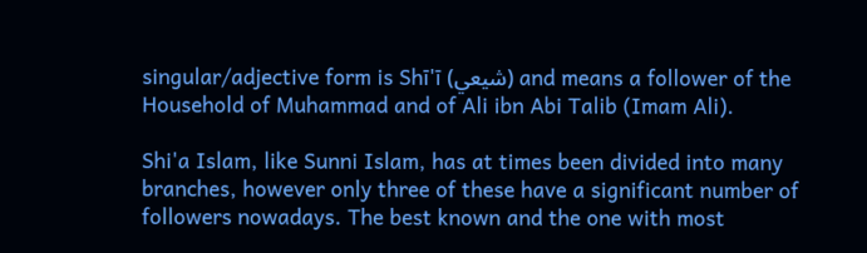singular/adjective form is Shī'ī (شيعي) and means a follower of the Household of Muhammad and of Ali ibn Abi Talib (Imam Ali).

Shi'a Islam, like Sunni Islam, has at times been divided into many branches, however only three of these have a significant number of followers nowadays. The best known and the one with most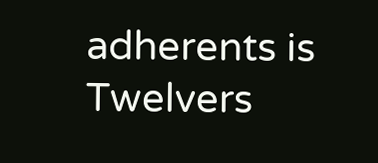adherents is Twelvers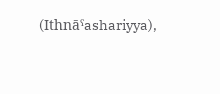(Ithnāˤashariyya),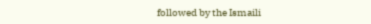followed by the Ismaili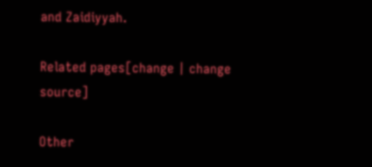and Zaidiyyah.

Related pages[change | change source]

Other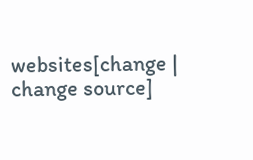websites[change | change source]